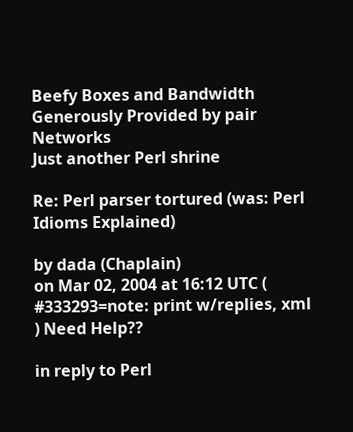Beefy Boxes and Bandwidth Generously Provided by pair Networks
Just another Perl shrine

Re: Perl parser tortured (was: Perl Idioms Explained)

by dada (Chaplain)
on Mar 02, 2004 at 16:12 UTC ( #333293=note: print w/replies, xml ) Need Help??

in reply to Perl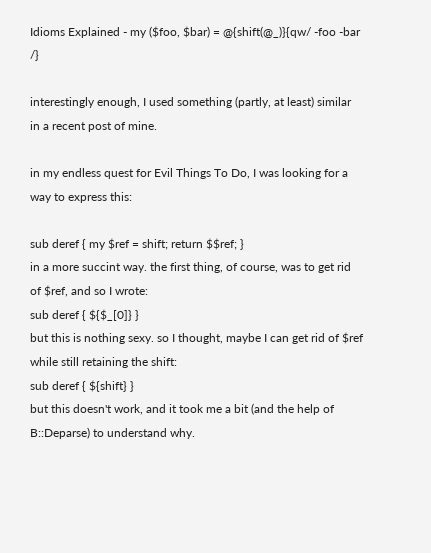Idioms Explained - my ($foo, $bar) = @{shift(@_)}{qw/ -foo -bar /}

interestingly enough, I used something (partly, at least) similar in a recent post of mine.

in my endless quest for Evil Things To Do, I was looking for a way to express this:

sub deref { my $ref = shift; return $$ref; }
in a more succint way. the first thing, of course, was to get rid of $ref, and so I wrote:
sub deref { ${$_[0]} }
but this is nothing sexy. so I thought, maybe I can get rid of $ref while still retaining the shift:
sub deref { ${shift} }
but this doesn't work, and it took me a bit (and the help of B::Deparse) to understand why.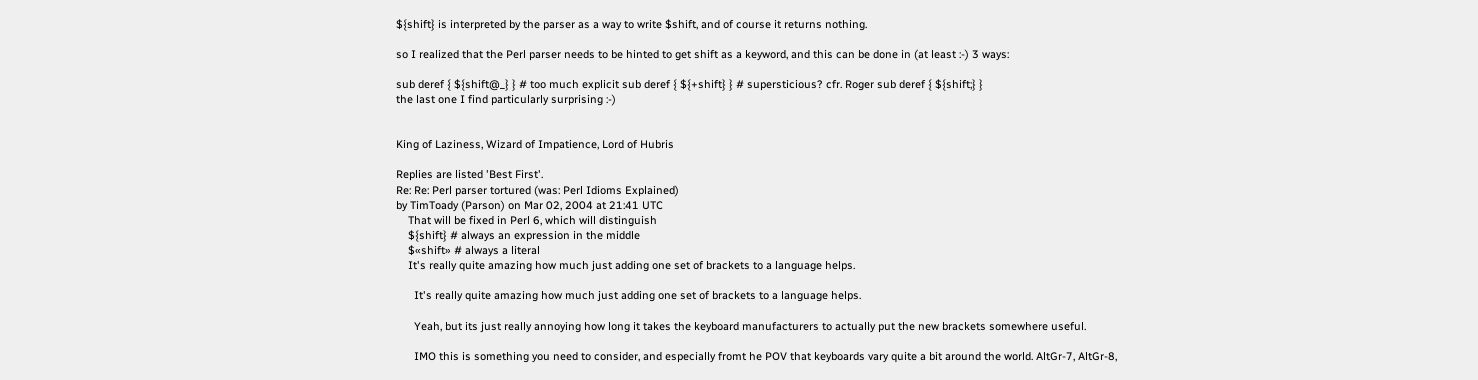${shift} is interpreted by the parser as a way to write $shift, and of course it returns nothing.

so I realized that the Perl parser needs to be hinted to get shift as a keyword, and this can be done in (at least :-) 3 ways:

sub deref { ${shift@_} } # too much explicit sub deref { ${+shift} } # supersticious? cfr. Roger sub deref { ${shift;} }
the last one I find particularly surprising :-)


King of Laziness, Wizard of Impatience, Lord of Hubris

Replies are listed 'Best First'.
Re: Re: Perl parser tortured (was: Perl Idioms Explained)
by TimToady (Parson) on Mar 02, 2004 at 21:41 UTC
    That will be fixed in Perl 6, which will distinguish
    ${shift} # always an expression in the middle
    $«shift» # always a literal
    It's really quite amazing how much just adding one set of brackets to a language helps.

      It's really quite amazing how much just adding one set of brackets to a language helps.

      Yeah, but its just really annoying how long it takes the keyboard manufacturers to actually put the new brackets somewhere useful.

      IMO this is something you need to consider, and especially fromt he POV that keyboards vary quite a bit around the world. AltGr-7, AltGr-8,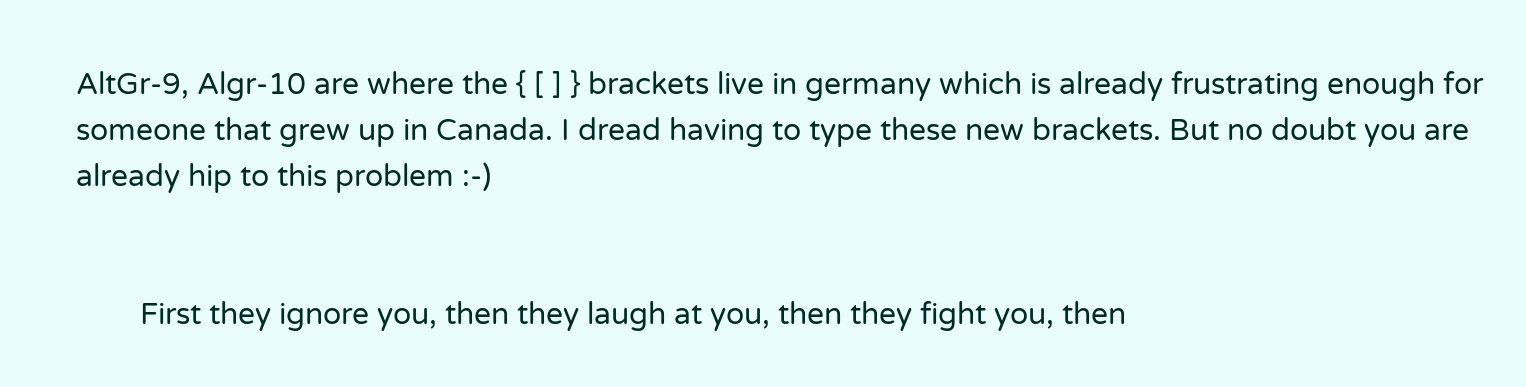AltGr-9, Algr-10 are where the { [ ] } brackets live in germany which is already frustrating enough for someone that grew up in Canada. I dread having to type these new brackets. But no doubt you are already hip to this problem :-)


        First they ignore you, then they laugh at you, then they fight you, then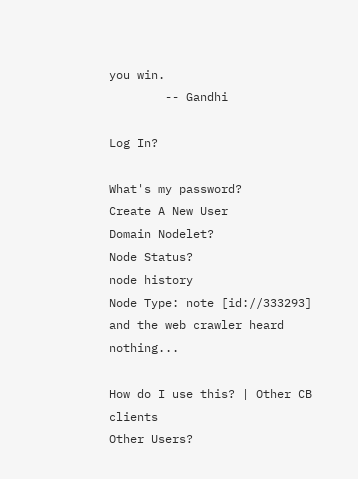you win.
        -- Gandhi

Log In?

What's my password?
Create A New User
Domain Nodelet?
Node Status?
node history
Node Type: note [id://333293]
and the web crawler heard nothing...

How do I use this? | Other CB clients
Other Users?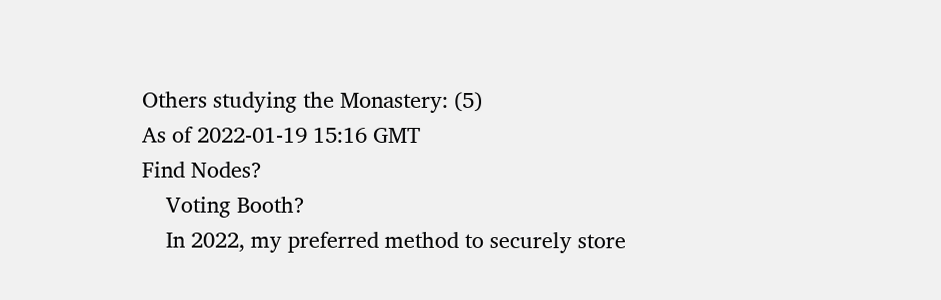Others studying the Monastery: (5)
As of 2022-01-19 15:16 GMT
Find Nodes?
    Voting Booth?
    In 2022, my preferred method to securely store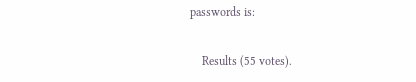passwords is:

    Results (55 votes).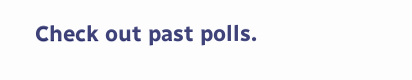Check out past polls.